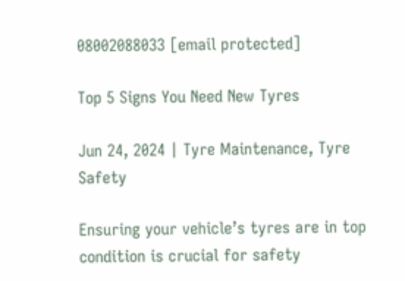08002088033 [email protected]

Top 5 Signs You Need New Tyres

Jun 24, 2024 | Tyre Maintenance, Tyre Safety

Ensuring your vehicle’s tyres are in top condition is crucial for safety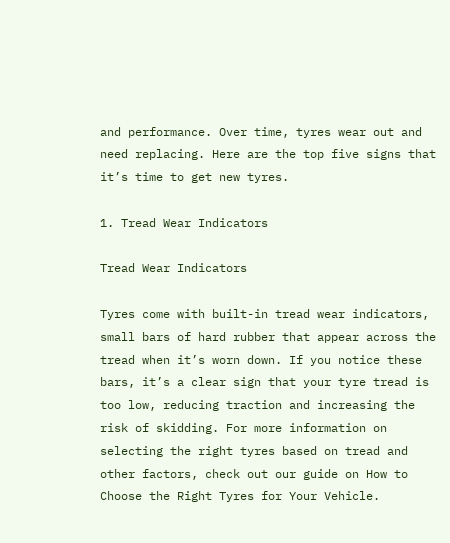and performance. Over time, tyres wear out and need replacing. Here are the top five signs that it’s time to get new tyres.

1. Tread Wear Indicators

Tread Wear Indicators

Tyres come with built-in tread wear indicators, small bars of hard rubber that appear across the tread when it’s worn down. If you notice these bars, it’s a clear sign that your tyre tread is too low, reducing traction and increasing the risk of skidding. For more information on selecting the right tyres based on tread and other factors, check out our guide on How to Choose the Right Tyres for Your Vehicle.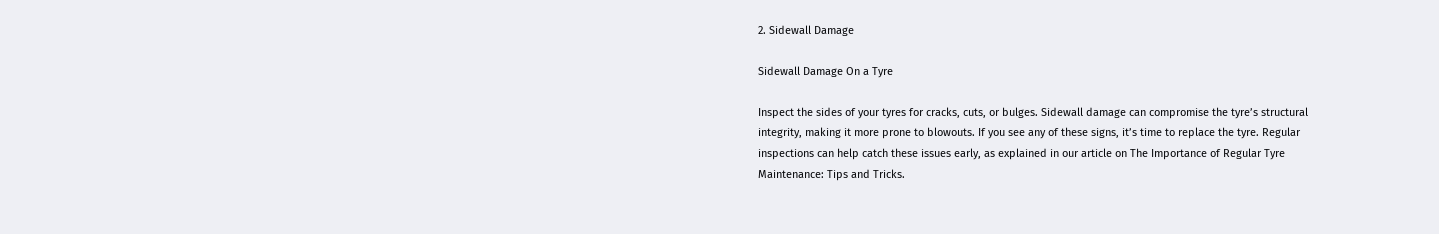2. Sidewall Damage

Sidewall Damage On a Tyre

Inspect the sides of your tyres for cracks, cuts, or bulges. Sidewall damage can compromise the tyre’s structural integrity, making it more prone to blowouts. If you see any of these signs, it’s time to replace the tyre. Regular inspections can help catch these issues early, as explained in our article on The Importance of Regular Tyre Maintenance: Tips and Tricks.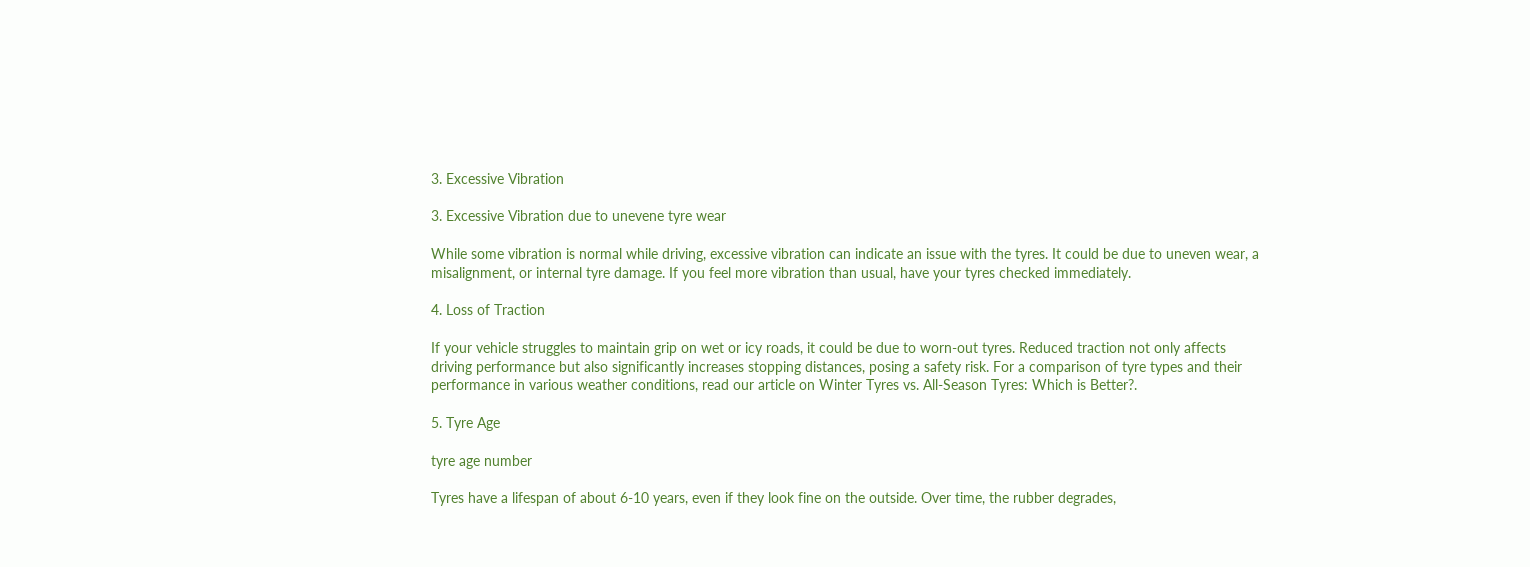3. Excessive Vibration

3. Excessive Vibration due to unevene tyre wear

While some vibration is normal while driving, excessive vibration can indicate an issue with the tyres. It could be due to uneven wear, a misalignment, or internal tyre damage. If you feel more vibration than usual, have your tyres checked immediately.

4. Loss of Traction

If your vehicle struggles to maintain grip on wet or icy roads, it could be due to worn-out tyres. Reduced traction not only affects driving performance but also significantly increases stopping distances, posing a safety risk. For a comparison of tyre types and their performance in various weather conditions, read our article on Winter Tyres vs. All-Season Tyres: Which is Better?.

5. Tyre Age

tyre age number

Tyres have a lifespan of about 6-10 years, even if they look fine on the outside. Over time, the rubber degrades,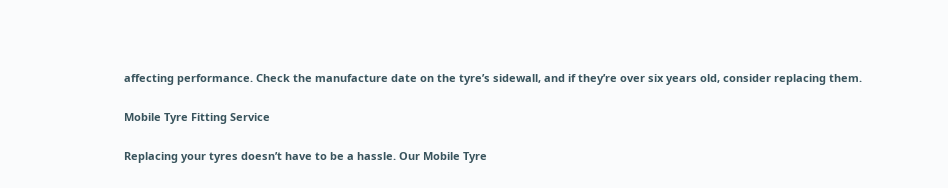affecting performance. Check the manufacture date on the tyre’s sidewall, and if they’re over six years old, consider replacing them.

Mobile Tyre Fitting Service

Replacing your tyres doesn’t have to be a hassle. Our Mobile Tyre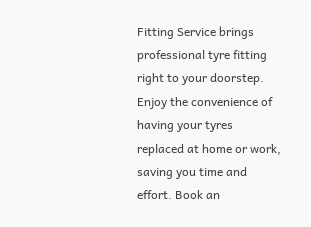Fitting Service brings professional tyre fitting right to your doorstep. Enjoy the convenience of having your tyres replaced at home or work, saving you time and effort. Book an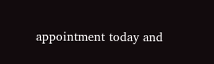appointment today and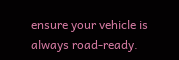ensure your vehicle is always road-ready.